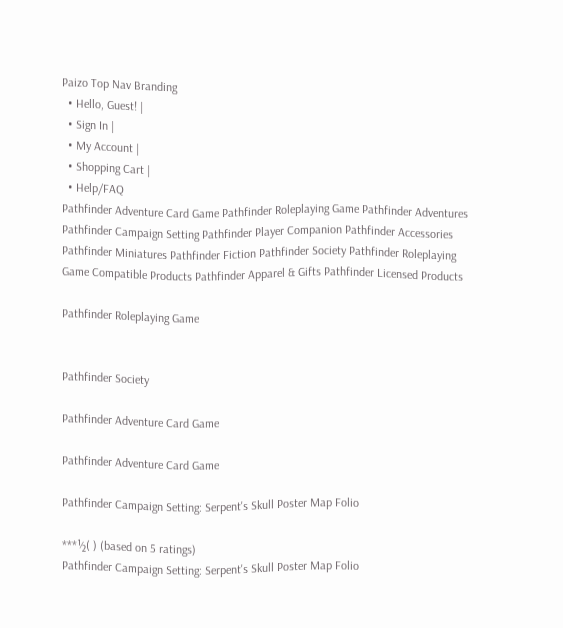Paizo Top Nav Branding
  • Hello, Guest! |
  • Sign In |
  • My Account |
  • Shopping Cart |
  • Help/FAQ
Pathfinder Adventure Card Game Pathfinder Roleplaying Game Pathfinder Adventures Pathfinder Campaign Setting Pathfinder Player Companion Pathfinder Accessories Pathfinder Miniatures Pathfinder Fiction Pathfinder Society Pathfinder Roleplaying Game Compatible Products Pathfinder Apparel & Gifts Pathfinder Licensed Products

Pathfinder Roleplaying Game


Pathfinder Society

Pathfinder Adventure Card Game

Pathfinder Adventure Card Game

Pathfinder Campaign Setting: Serpent's Skull Poster Map Folio

***½( ) (based on 5 ratings)
Pathfinder Campaign Setting: Serpent's Skull Poster Map Folio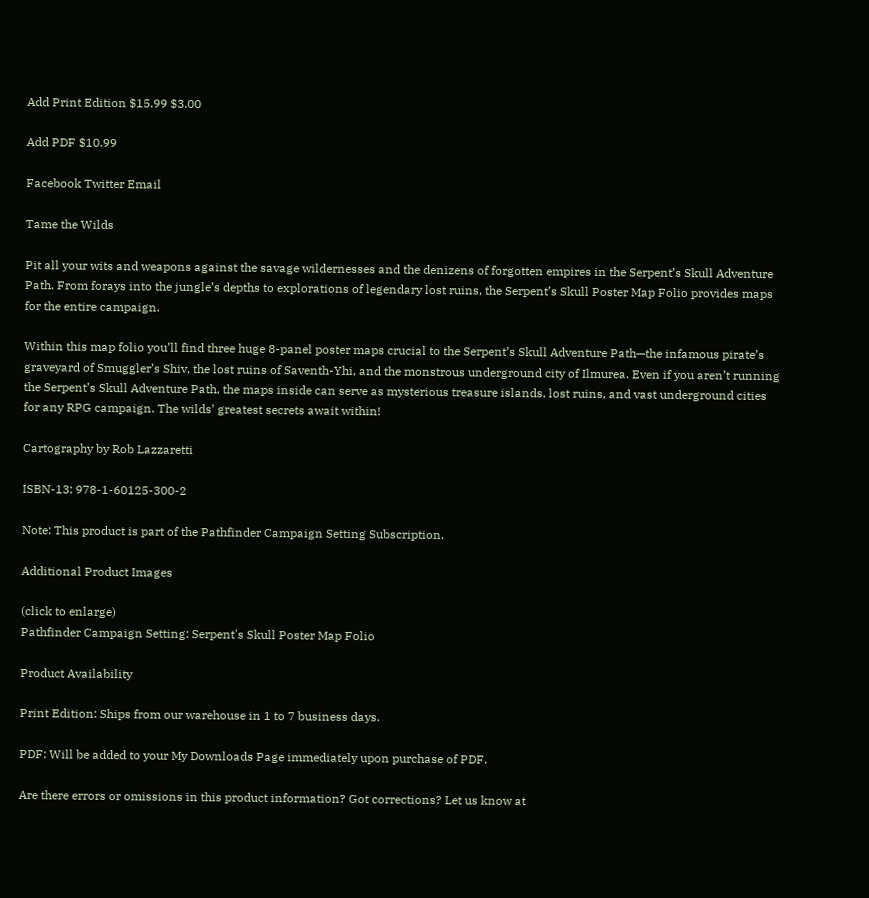Add Print Edition $15.99 $3.00

Add PDF $10.99

Facebook Twitter Email

Tame the Wilds

Pit all your wits and weapons against the savage wildernesses and the denizens of forgotten empires in the Serpent’s Skull Adventure Path. From forays into the jungle’s depths to explorations of legendary lost ruins, the Serpent’s Skull Poster Map Folio provides maps for the entire campaign.

Within this map folio you’ll find three huge 8-panel poster maps crucial to the Serpent’s Skull Adventure Path—the infamous pirate’s graveyard of Smuggler’s Shiv, the lost ruins of Saventh-Yhi, and the monstrous underground city of Ilmurea. Even if you aren’t running the Serpent’s Skull Adventure Path, the maps inside can serve as mysterious treasure islands, lost ruins, and vast underground cities for any RPG campaign. The wilds’ greatest secrets await within!

Cartography by Rob Lazzaretti

ISBN-13: 978-1-60125-300-2

Note: This product is part of the Pathfinder Campaign Setting Subscription.

Additional Product Images

(click to enlarge)
Pathfinder Campaign Setting: Serpent's Skull Poster Map Folio

Product Availability

Print Edition: Ships from our warehouse in 1 to 7 business days.

PDF: Will be added to your My Downloads Page immediately upon purchase of PDF.

Are there errors or omissions in this product information? Got corrections? Let us know at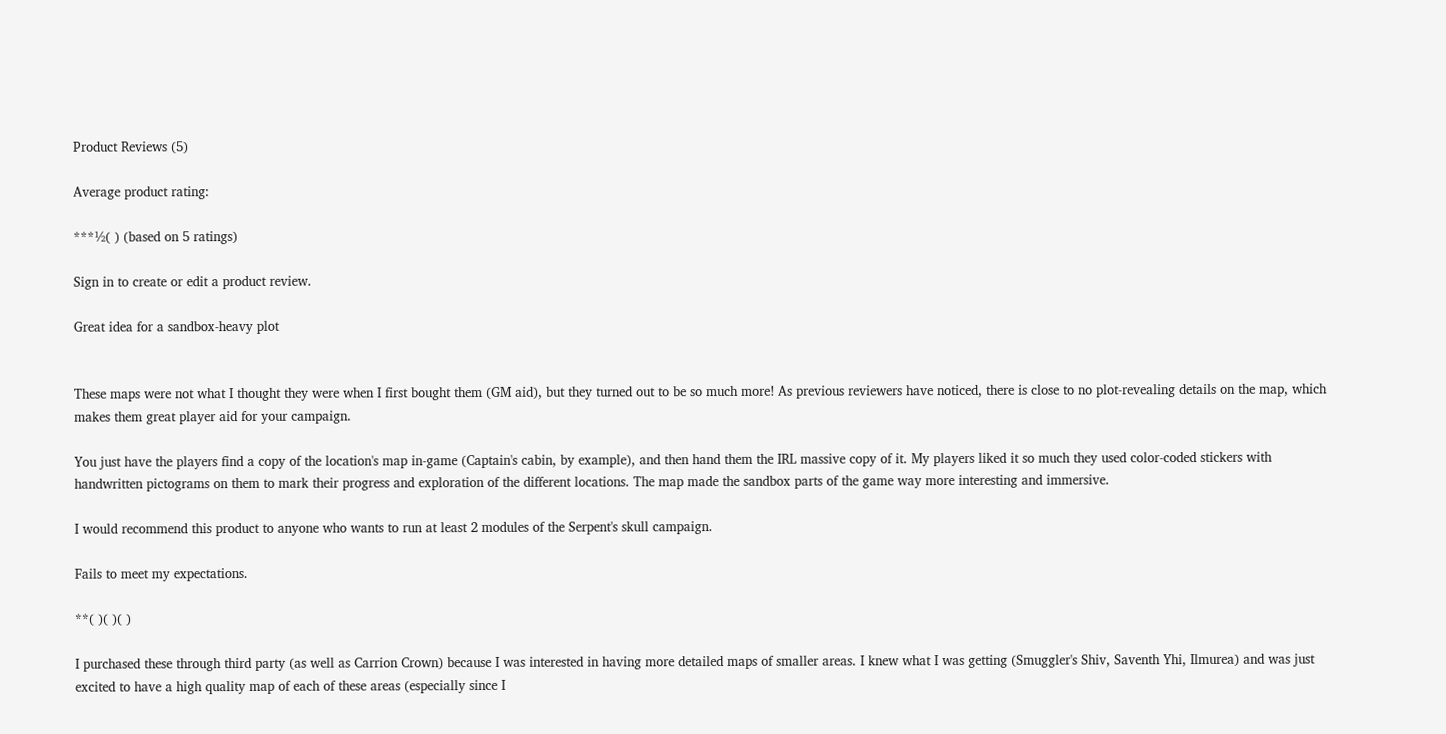Product Reviews (5)

Average product rating:

***½( ) (based on 5 ratings)

Sign in to create or edit a product review.

Great idea for a sandbox-heavy plot


These maps were not what I thought they were when I first bought them (GM aid), but they turned out to be so much more! As previous reviewers have noticed, there is close to no plot-revealing details on the map, which makes them great player aid for your campaign.

You just have the players find a copy of the location's map in-game (Captain's cabin, by example), and then hand them the IRL massive copy of it. My players liked it so much they used color-coded stickers with handwritten pictograms on them to mark their progress and exploration of the different locations. The map made the sandbox parts of the game way more interesting and immersive.

I would recommend this product to anyone who wants to run at least 2 modules of the Serpent's skull campaign.

Fails to meet my expectations.

**( )( )( )

I purchased these through third party (as well as Carrion Crown) because I was interested in having more detailed maps of smaller areas. I knew what I was getting (Smuggler's Shiv, Saventh Yhi, Ilmurea) and was just excited to have a high quality map of each of these areas (especially since I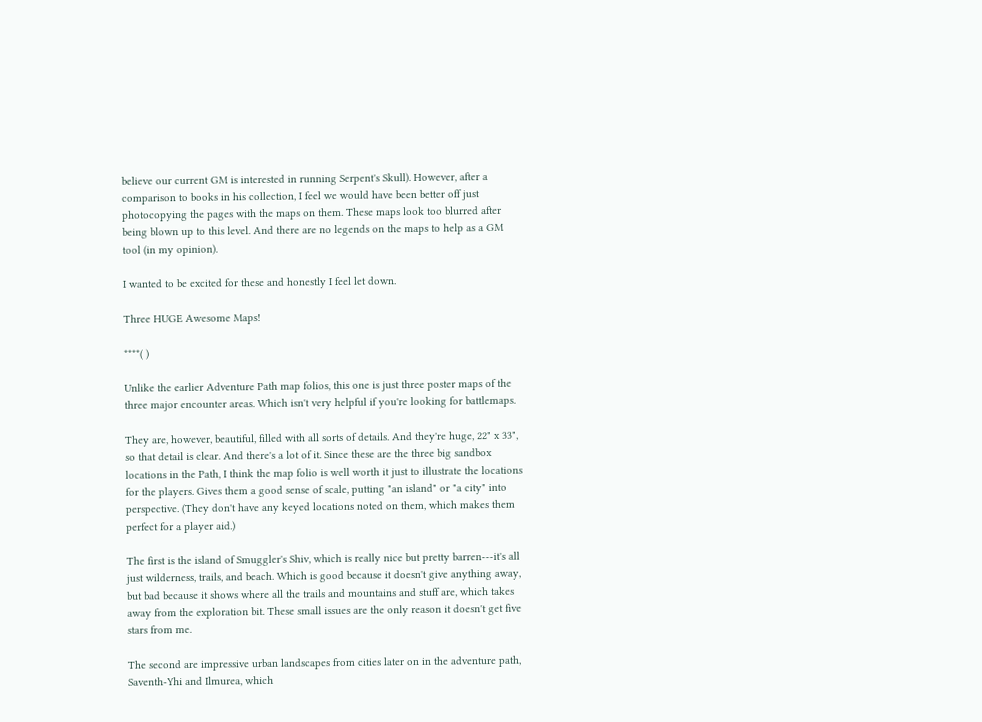believe our current GM is interested in running Serpent's Skull). However, after a comparison to books in his collection, I feel we would have been better off just photocopying the pages with the maps on them. These maps look too blurred after being blown up to this level. And there are no legends on the maps to help as a GM tool (in my opinion).

I wanted to be excited for these and honestly I feel let down.

Three HUGE Awesome Maps!

****( )

Unlike the earlier Adventure Path map folios, this one is just three poster maps of the three major encounter areas. Which isn't very helpful if you're looking for battlemaps.

They are, however, beautiful, filled with all sorts of details. And they're huge, 22" x 33", so that detail is clear. And there's a lot of it. Since these are the three big sandbox locations in the Path, I think the map folio is well worth it just to illustrate the locations for the players. Gives them a good sense of scale, putting "an island" or "a city" into perspective. (They don't have any keyed locations noted on them, which makes them perfect for a player aid.)

The first is the island of Smuggler's Shiv, which is really nice but pretty barren---it's all just wilderness, trails, and beach. Which is good because it doesn't give anything away, but bad because it shows where all the trails and mountains and stuff are, which takes away from the exploration bit. These small issues are the only reason it doesn't get five stars from me.

The second are impressive urban landscapes from cities later on in the adventure path, Saventh-Yhi and Ilmurea, which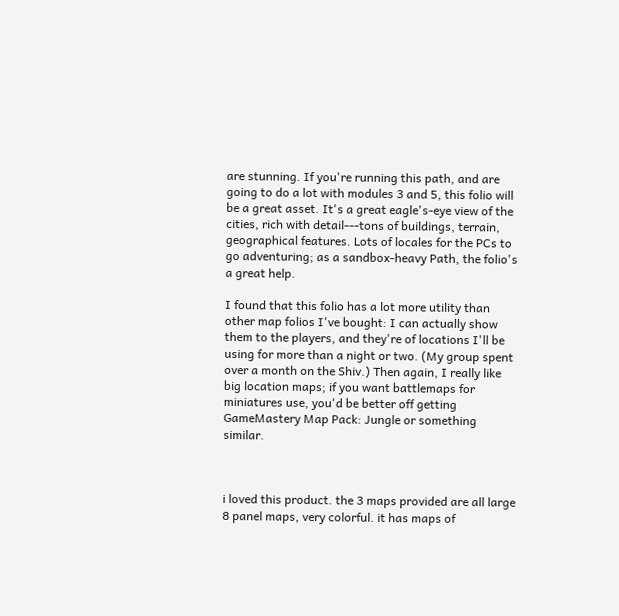are stunning. If you're running this path, and are going to do a lot with modules 3 and 5, this folio will be a great asset. It's a great eagle's-eye view of the cities, rich with detail---tons of buildings, terrain, geographical features. Lots of locales for the PCs to go adventuring; as a sandbox-heavy Path, the folio's a great help.

I found that this folio has a lot more utility than other map folios I've bought: I can actually show them to the players, and they're of locations I'll be using for more than a night or two. (My group spent over a month on the Shiv.) Then again, I really like big location maps; if you want battlemaps for miniatures use, you'd be better off getting GameMastery Map Pack: Jungle or something similar.



i loved this product. the 3 maps provided are all large 8 panel maps, very colorful. it has maps of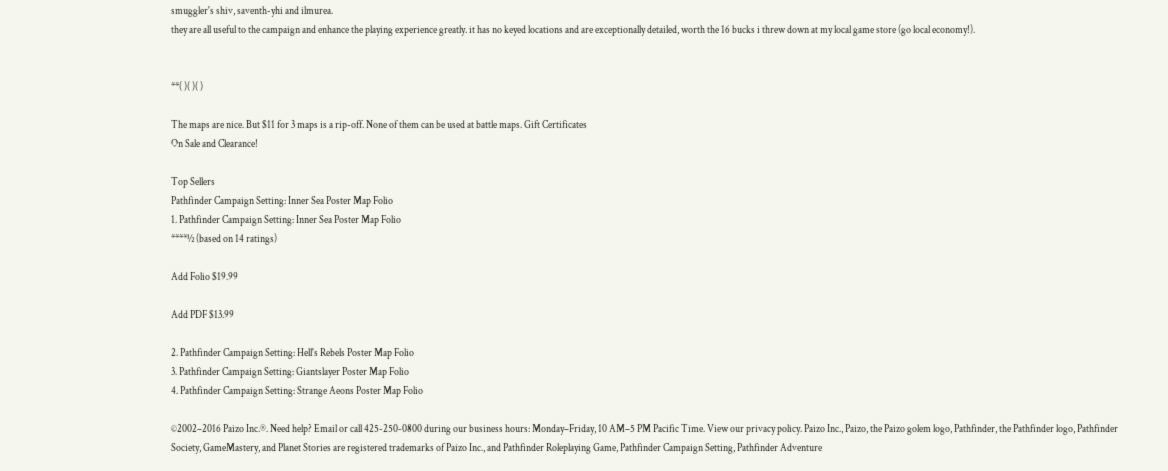smuggler's shiv, saventh-yhi and ilmurea.
they are all useful to the campaign and enhance the playing experience greatly. it has no keyed locations and are exceptionally detailed, worth the 16 bucks i threw down at my local game store (go local economy!).


**( )( )( )

The maps are nice. But $11 for 3 maps is a rip-off. None of them can be used at battle maps. Gift Certificates
On Sale and Clearance!

Top Sellers
Pathfinder Campaign Setting: Inner Sea Poster Map Folio
1. Pathfinder Campaign Setting: Inner Sea Poster Map Folio
****½ (based on 14 ratings)

Add Folio $19.99

Add PDF $13.99

2. Pathfinder Campaign Setting: Hell's Rebels Poster Map Folio
3. Pathfinder Campaign Setting: Giantslayer Poster Map Folio
4. Pathfinder Campaign Setting: Strange Aeons Poster Map Folio

©2002–2016 Paizo Inc.®. Need help? Email or call 425-250-0800 during our business hours: Monday–Friday, 10 AM–5 PM Pacific Time. View our privacy policy. Paizo Inc., Paizo, the Paizo golem logo, Pathfinder, the Pathfinder logo, Pathfinder Society, GameMastery, and Planet Stories are registered trademarks of Paizo Inc., and Pathfinder Roleplaying Game, Pathfinder Campaign Setting, Pathfinder Adventure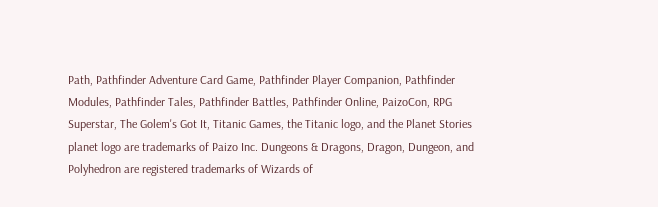Path, Pathfinder Adventure Card Game, Pathfinder Player Companion, Pathfinder Modules, Pathfinder Tales, Pathfinder Battles, Pathfinder Online, PaizoCon, RPG Superstar, The Golem's Got It, Titanic Games, the Titanic logo, and the Planet Stories planet logo are trademarks of Paizo Inc. Dungeons & Dragons, Dragon, Dungeon, and Polyhedron are registered trademarks of Wizards of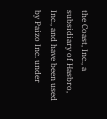the Coast, Inc., a subsidiary of Hasbro, Inc., and have been used by Paizo Inc. under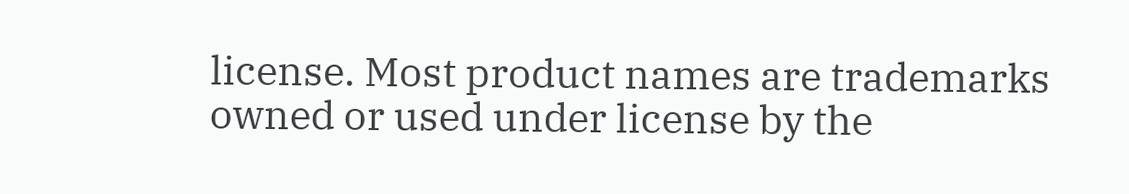license. Most product names are trademarks owned or used under license by the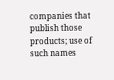companies that publish those products; use of such names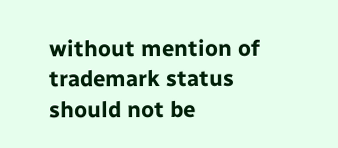without mention of trademark status should not be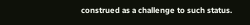construed as a challenge to such status.